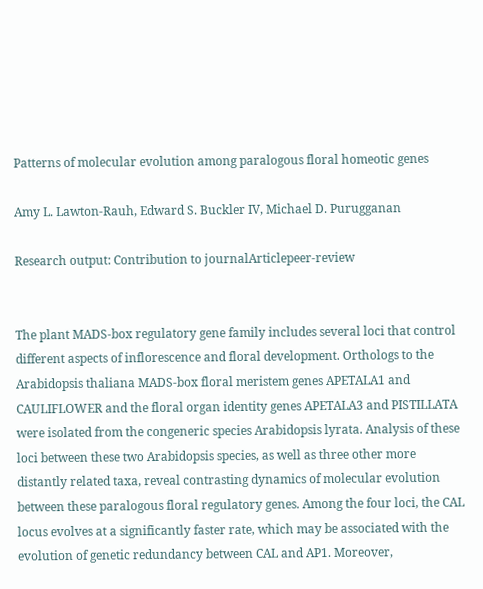Patterns of molecular evolution among paralogous floral homeotic genes

Amy L. Lawton-Rauh, Edward S. Buckler IV, Michael D. Purugganan

Research output: Contribution to journalArticlepeer-review


The plant MADS-box regulatory gene family includes several loci that control different aspects of inflorescence and floral development. Orthologs to the Arabidopsis thaliana MADS-box floral meristem genes APETALA1 and CAULIFLOWER and the floral organ identity genes APETALA3 and PISTILLATA were isolated from the congeneric species Arabidopsis lyrata. Analysis of these loci between these two Arabidopsis species, as well as three other more distantly related taxa, reveal contrasting dynamics of molecular evolution between these paralogous floral regulatory genes. Among the four loci, the CAL locus evolves at a significantly faster rate, which may be associated with the evolution of genetic redundancy between CAL and AP1. Moreover,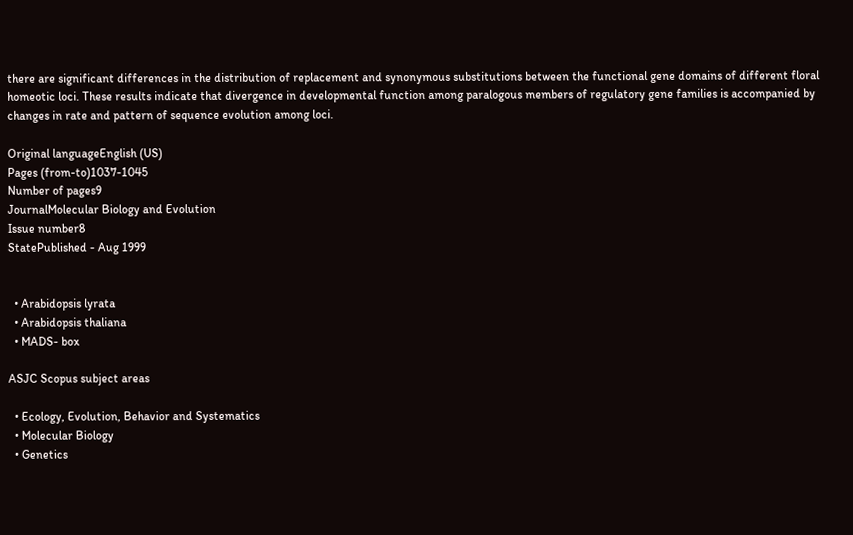there are significant differences in the distribution of replacement and synonymous substitutions between the functional gene domains of different floral homeotic loci. These results indicate that divergence in developmental function among paralogous members of regulatory gene families is accompanied by changes in rate and pattern of sequence evolution among loci.

Original languageEnglish (US)
Pages (from-to)1037-1045
Number of pages9
JournalMolecular Biology and Evolution
Issue number8
StatePublished - Aug 1999


  • Arabidopsis lyrata
  • Arabidopsis thaliana
  • MADS- box

ASJC Scopus subject areas

  • Ecology, Evolution, Behavior and Systematics
  • Molecular Biology
  • Genetics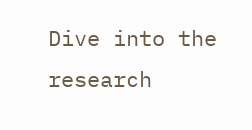Dive into the research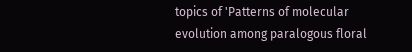topics of 'Patterns of molecular evolution among paralogous floral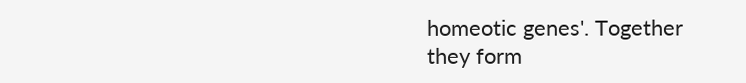homeotic genes'. Together they form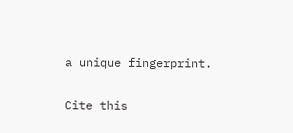a unique fingerprint.

Cite this